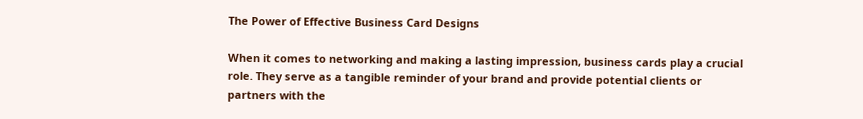The Power of Effective Business Card Designs

When it comes to networking and making a lasting impression, business cards play a crucial role. They serve as a tangible reminder of your brand and provide potential clients or partners with the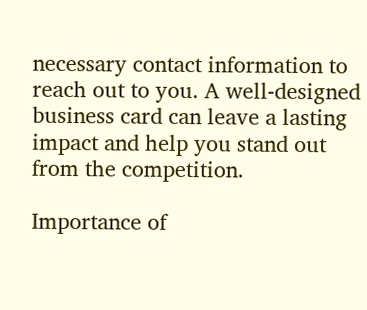necessary contact information to reach out to you. A well-designed business card can leave a lasting impact and help you stand out from the competition.

Importance of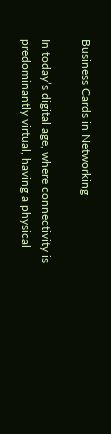Business Cards in Networking

In today’s digital age, where connectivity is predominantly virtual, having a physical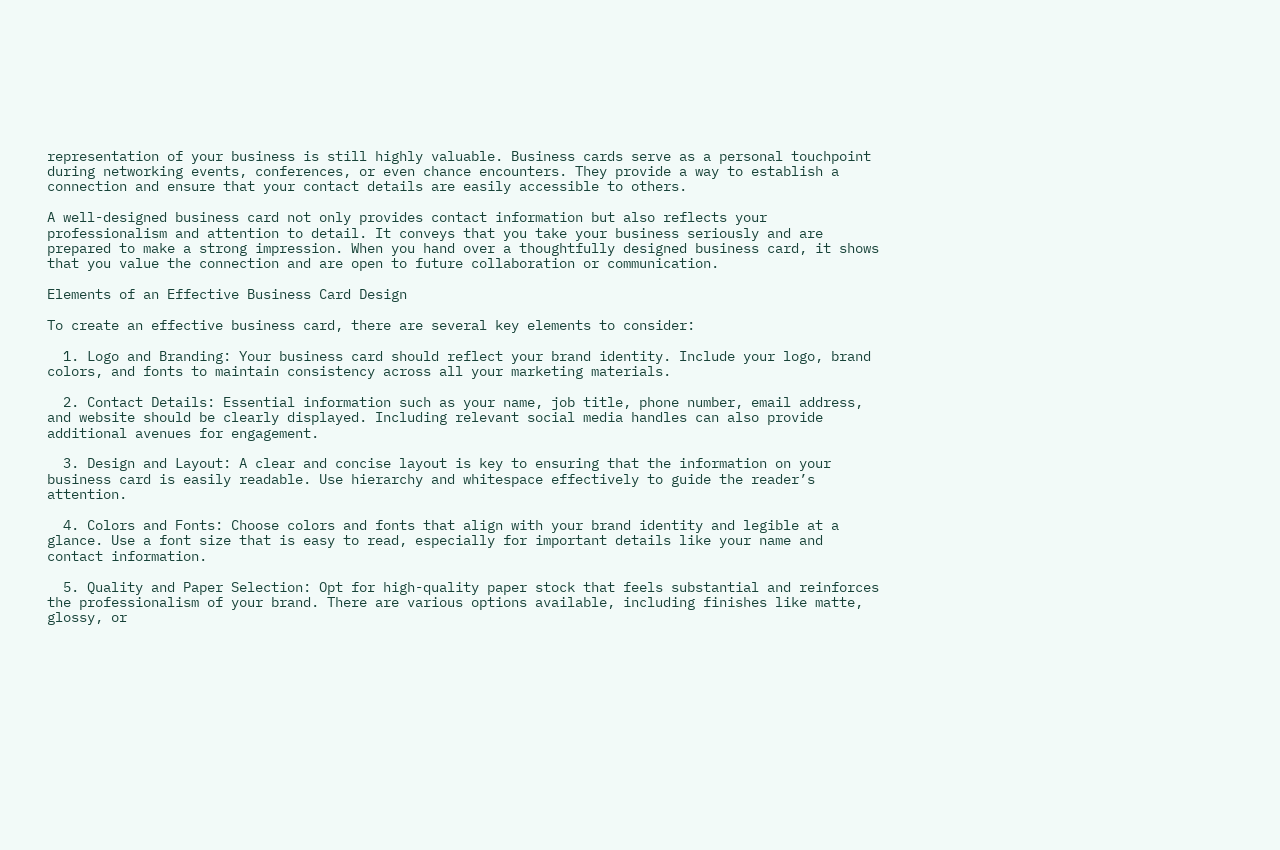representation of your business is still highly valuable. Business cards serve as a personal touchpoint during networking events, conferences, or even chance encounters. They provide a way to establish a connection and ensure that your contact details are easily accessible to others.

A well-designed business card not only provides contact information but also reflects your professionalism and attention to detail. It conveys that you take your business seriously and are prepared to make a strong impression. When you hand over a thoughtfully designed business card, it shows that you value the connection and are open to future collaboration or communication.

Elements of an Effective Business Card Design

To create an effective business card, there are several key elements to consider:

  1. Logo and Branding: Your business card should reflect your brand identity. Include your logo, brand colors, and fonts to maintain consistency across all your marketing materials.

  2. Contact Details: Essential information such as your name, job title, phone number, email address, and website should be clearly displayed. Including relevant social media handles can also provide additional avenues for engagement.

  3. Design and Layout: A clear and concise layout is key to ensuring that the information on your business card is easily readable. Use hierarchy and whitespace effectively to guide the reader’s attention.

  4. Colors and Fonts: Choose colors and fonts that align with your brand identity and legible at a glance. Use a font size that is easy to read, especially for important details like your name and contact information.

  5. Quality and Paper Selection: Opt for high-quality paper stock that feels substantial and reinforces the professionalism of your brand. There are various options available, including finishes like matte, glossy, or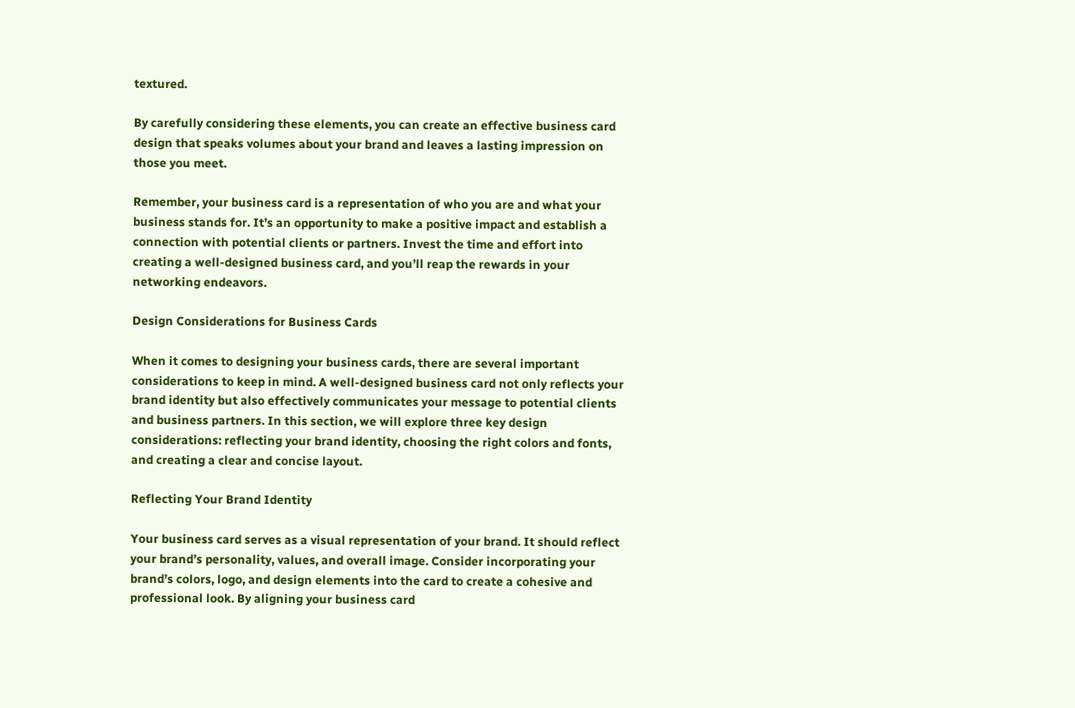textured.

By carefully considering these elements, you can create an effective business card design that speaks volumes about your brand and leaves a lasting impression on those you meet.

Remember, your business card is a representation of who you are and what your business stands for. It’s an opportunity to make a positive impact and establish a connection with potential clients or partners. Invest the time and effort into creating a well-designed business card, and you’ll reap the rewards in your networking endeavors.

Design Considerations for Business Cards

When it comes to designing your business cards, there are several important considerations to keep in mind. A well-designed business card not only reflects your brand identity but also effectively communicates your message to potential clients and business partners. In this section, we will explore three key design considerations: reflecting your brand identity, choosing the right colors and fonts, and creating a clear and concise layout.

Reflecting Your Brand Identity

Your business card serves as a visual representation of your brand. It should reflect your brand’s personality, values, and overall image. Consider incorporating your brand’s colors, logo, and design elements into the card to create a cohesive and professional look. By aligning your business card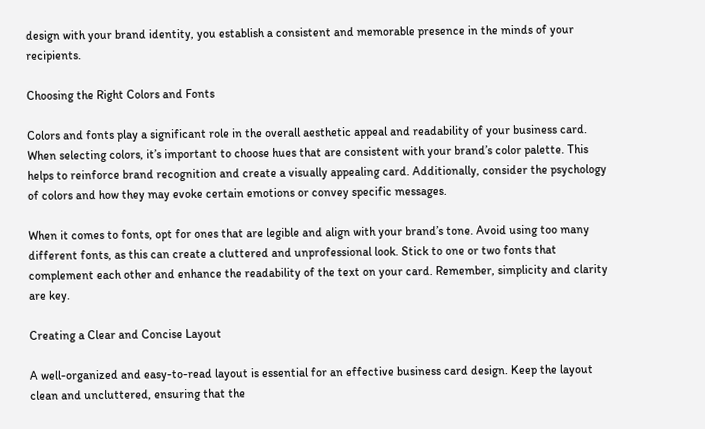design with your brand identity, you establish a consistent and memorable presence in the minds of your recipients.

Choosing the Right Colors and Fonts

Colors and fonts play a significant role in the overall aesthetic appeal and readability of your business card. When selecting colors, it’s important to choose hues that are consistent with your brand’s color palette. This helps to reinforce brand recognition and create a visually appealing card. Additionally, consider the psychology of colors and how they may evoke certain emotions or convey specific messages.

When it comes to fonts, opt for ones that are legible and align with your brand’s tone. Avoid using too many different fonts, as this can create a cluttered and unprofessional look. Stick to one or two fonts that complement each other and enhance the readability of the text on your card. Remember, simplicity and clarity are key.

Creating a Clear and Concise Layout

A well-organized and easy-to-read layout is essential for an effective business card design. Keep the layout clean and uncluttered, ensuring that the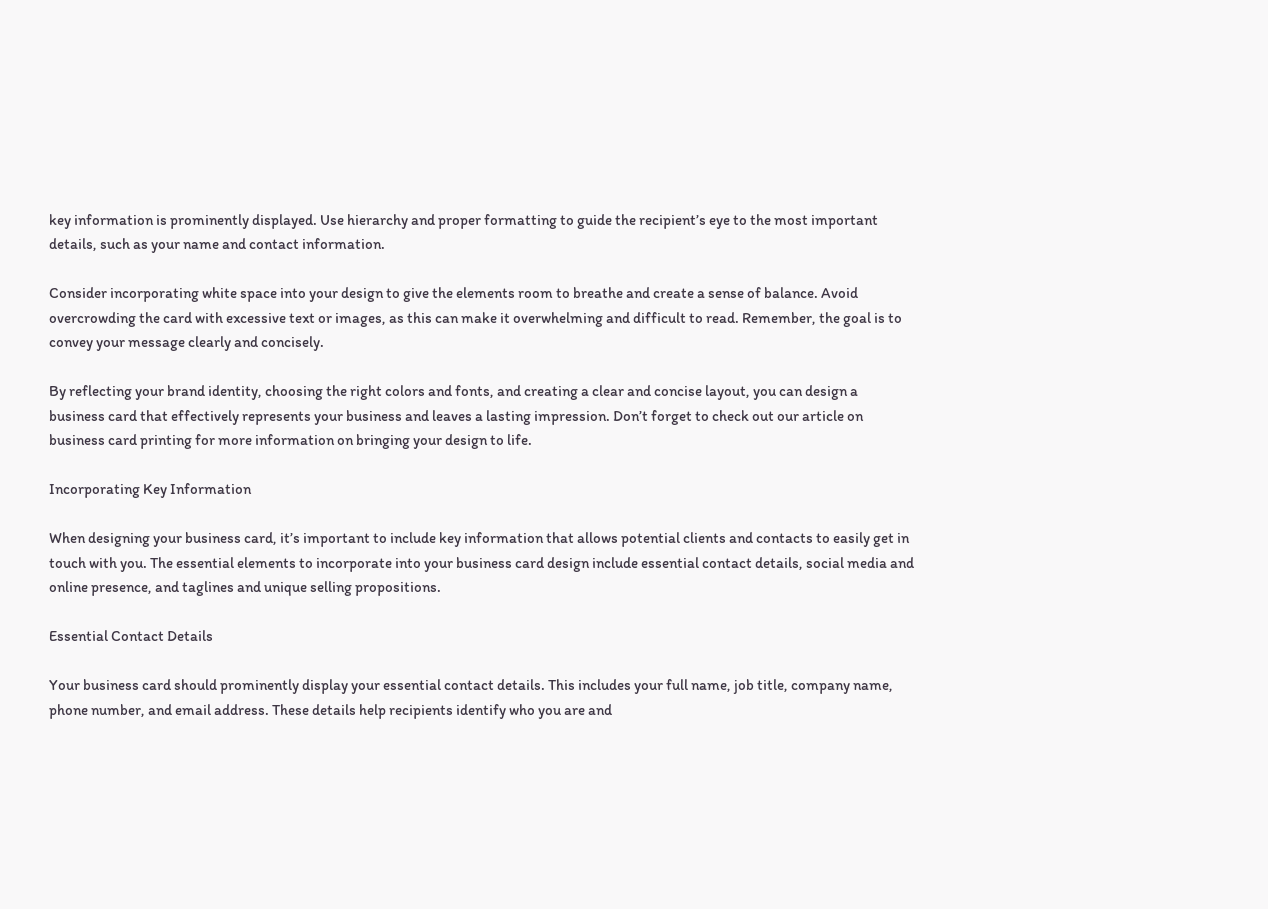key information is prominently displayed. Use hierarchy and proper formatting to guide the recipient’s eye to the most important details, such as your name and contact information.

Consider incorporating white space into your design to give the elements room to breathe and create a sense of balance. Avoid overcrowding the card with excessive text or images, as this can make it overwhelming and difficult to read. Remember, the goal is to convey your message clearly and concisely.

By reflecting your brand identity, choosing the right colors and fonts, and creating a clear and concise layout, you can design a business card that effectively represents your business and leaves a lasting impression. Don’t forget to check out our article on business card printing for more information on bringing your design to life.

Incorporating Key Information

When designing your business card, it’s important to include key information that allows potential clients and contacts to easily get in touch with you. The essential elements to incorporate into your business card design include essential contact details, social media and online presence, and taglines and unique selling propositions.

Essential Contact Details

Your business card should prominently display your essential contact details. This includes your full name, job title, company name, phone number, and email address. These details help recipients identify who you are and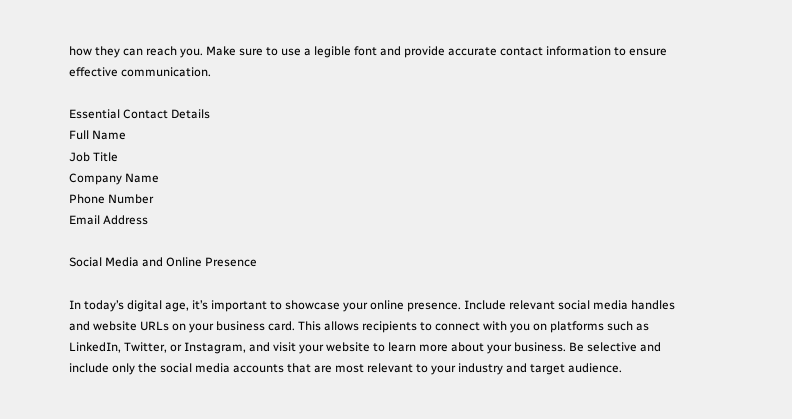how they can reach you. Make sure to use a legible font and provide accurate contact information to ensure effective communication.

Essential Contact Details
Full Name
Job Title
Company Name
Phone Number
Email Address

Social Media and Online Presence

In today’s digital age, it’s important to showcase your online presence. Include relevant social media handles and website URLs on your business card. This allows recipients to connect with you on platforms such as LinkedIn, Twitter, or Instagram, and visit your website to learn more about your business. Be selective and include only the social media accounts that are most relevant to your industry and target audience.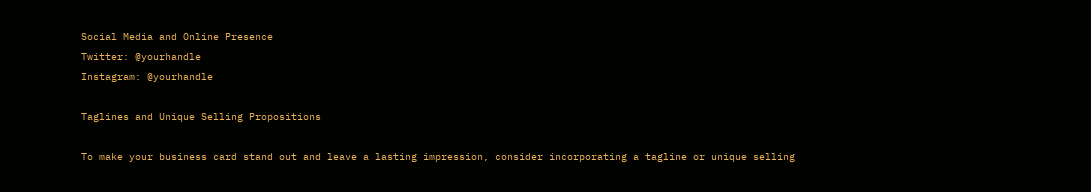Social Media and Online Presence
Twitter: @yourhandle
Instagram: @yourhandle

Taglines and Unique Selling Propositions

To make your business card stand out and leave a lasting impression, consider incorporating a tagline or unique selling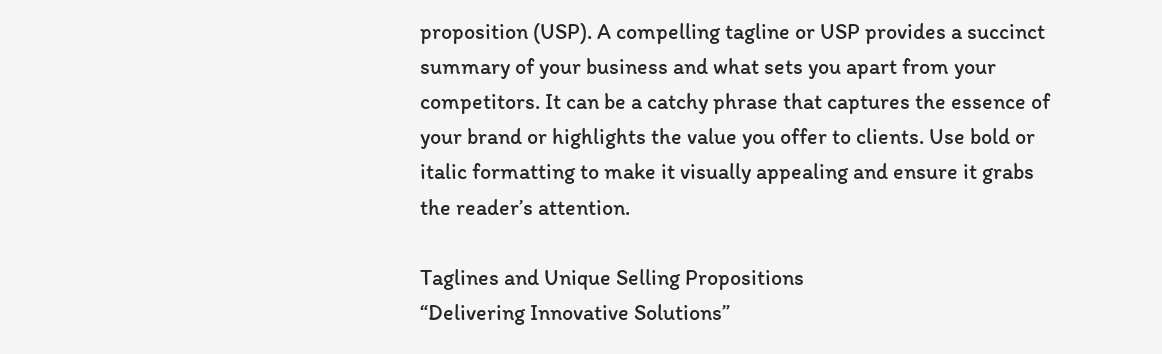proposition (USP). A compelling tagline or USP provides a succinct summary of your business and what sets you apart from your competitors. It can be a catchy phrase that captures the essence of your brand or highlights the value you offer to clients. Use bold or italic formatting to make it visually appealing and ensure it grabs the reader’s attention.

Taglines and Unique Selling Propositions
“Delivering Innovative Solutions”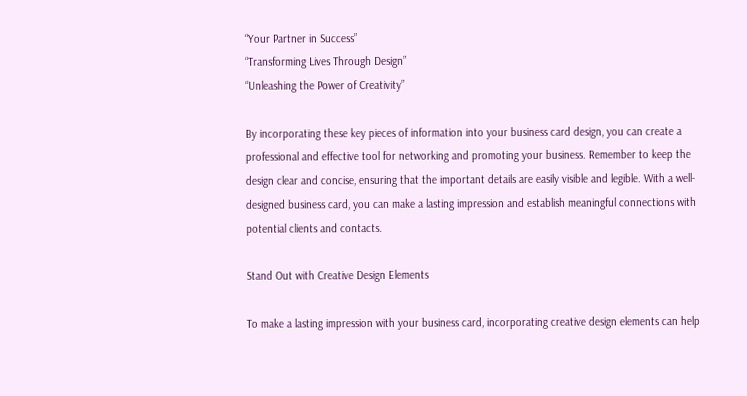“Your Partner in Success”
“Transforming Lives Through Design”
“Unleashing the Power of Creativity”

By incorporating these key pieces of information into your business card design, you can create a professional and effective tool for networking and promoting your business. Remember to keep the design clear and concise, ensuring that the important details are easily visible and legible. With a well-designed business card, you can make a lasting impression and establish meaningful connections with potential clients and contacts.

Stand Out with Creative Design Elements

To make a lasting impression with your business card, incorporating creative design elements can help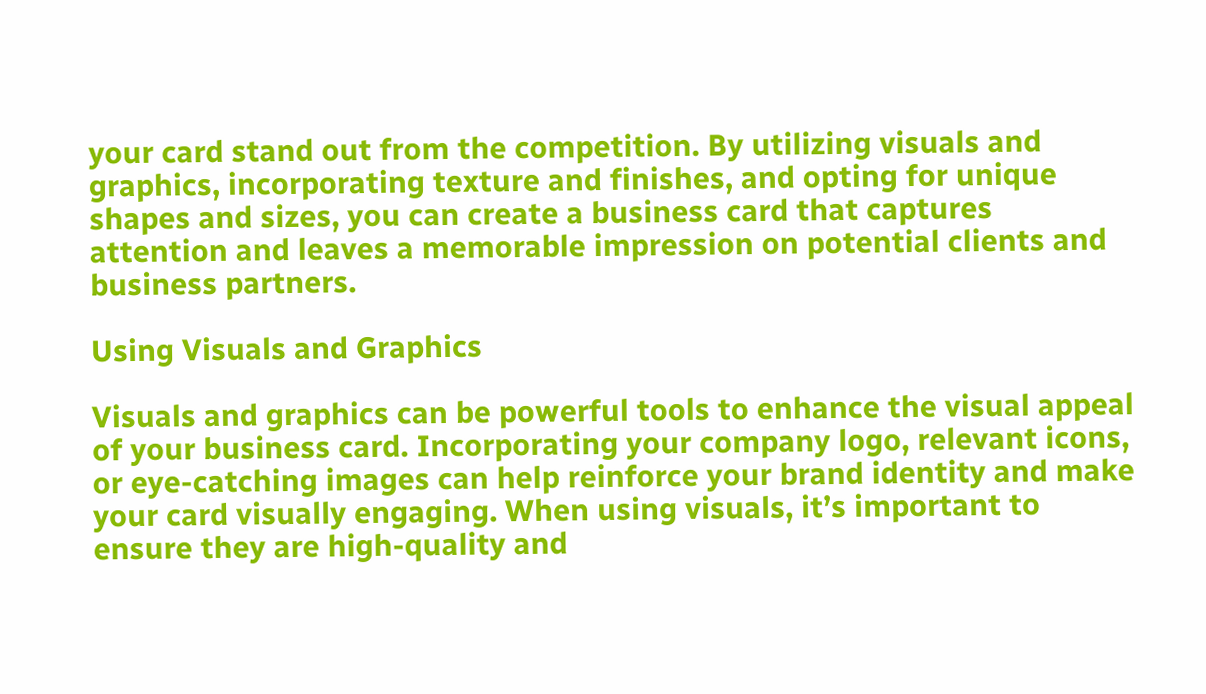your card stand out from the competition. By utilizing visuals and graphics, incorporating texture and finishes, and opting for unique shapes and sizes, you can create a business card that captures attention and leaves a memorable impression on potential clients and business partners.

Using Visuals and Graphics

Visuals and graphics can be powerful tools to enhance the visual appeal of your business card. Incorporating your company logo, relevant icons, or eye-catching images can help reinforce your brand identity and make your card visually engaging. When using visuals, it’s important to ensure they are high-quality and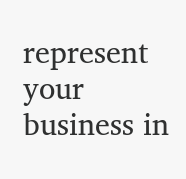represent your business in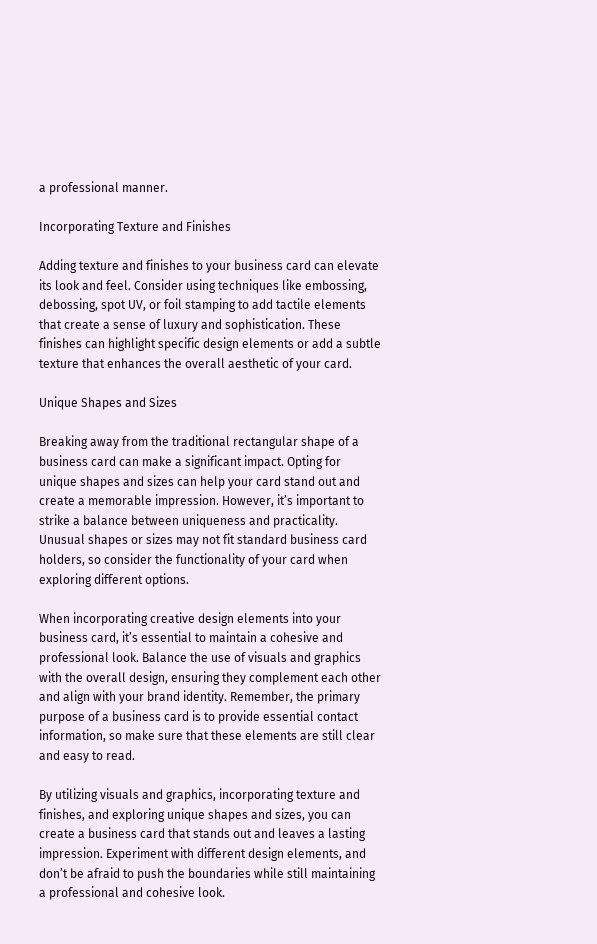a professional manner.

Incorporating Texture and Finishes

Adding texture and finishes to your business card can elevate its look and feel. Consider using techniques like embossing, debossing, spot UV, or foil stamping to add tactile elements that create a sense of luxury and sophistication. These finishes can highlight specific design elements or add a subtle texture that enhances the overall aesthetic of your card.

Unique Shapes and Sizes

Breaking away from the traditional rectangular shape of a business card can make a significant impact. Opting for unique shapes and sizes can help your card stand out and create a memorable impression. However, it’s important to strike a balance between uniqueness and practicality. Unusual shapes or sizes may not fit standard business card holders, so consider the functionality of your card when exploring different options.

When incorporating creative design elements into your business card, it’s essential to maintain a cohesive and professional look. Balance the use of visuals and graphics with the overall design, ensuring they complement each other and align with your brand identity. Remember, the primary purpose of a business card is to provide essential contact information, so make sure that these elements are still clear and easy to read.

By utilizing visuals and graphics, incorporating texture and finishes, and exploring unique shapes and sizes, you can create a business card that stands out and leaves a lasting impression. Experiment with different design elements, and don’t be afraid to push the boundaries while still maintaining a professional and cohesive look.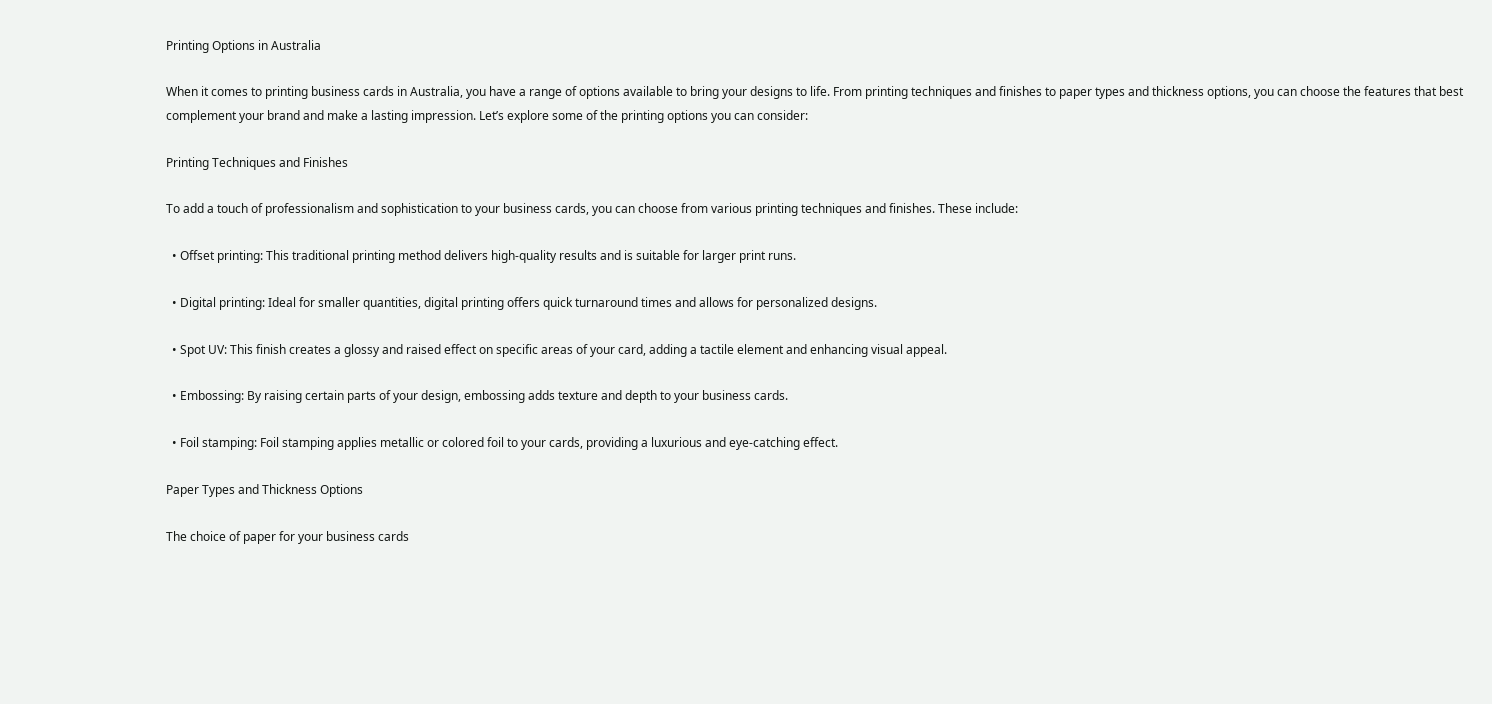Printing Options in Australia

When it comes to printing business cards in Australia, you have a range of options available to bring your designs to life. From printing techniques and finishes to paper types and thickness options, you can choose the features that best complement your brand and make a lasting impression. Let’s explore some of the printing options you can consider:

Printing Techniques and Finishes

To add a touch of professionalism and sophistication to your business cards, you can choose from various printing techniques and finishes. These include:

  • Offset printing: This traditional printing method delivers high-quality results and is suitable for larger print runs.

  • Digital printing: Ideal for smaller quantities, digital printing offers quick turnaround times and allows for personalized designs.

  • Spot UV: This finish creates a glossy and raised effect on specific areas of your card, adding a tactile element and enhancing visual appeal.

  • Embossing: By raising certain parts of your design, embossing adds texture and depth to your business cards.

  • Foil stamping: Foil stamping applies metallic or colored foil to your cards, providing a luxurious and eye-catching effect.

Paper Types and Thickness Options

The choice of paper for your business cards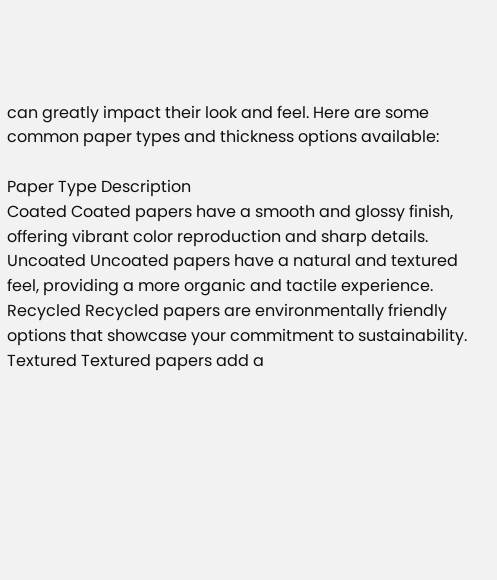can greatly impact their look and feel. Here are some common paper types and thickness options available:

Paper Type Description
Coated Coated papers have a smooth and glossy finish, offering vibrant color reproduction and sharp details.
Uncoated Uncoated papers have a natural and textured feel, providing a more organic and tactile experience.
Recycled Recycled papers are environmentally friendly options that showcase your commitment to sustainability.
Textured Textured papers add a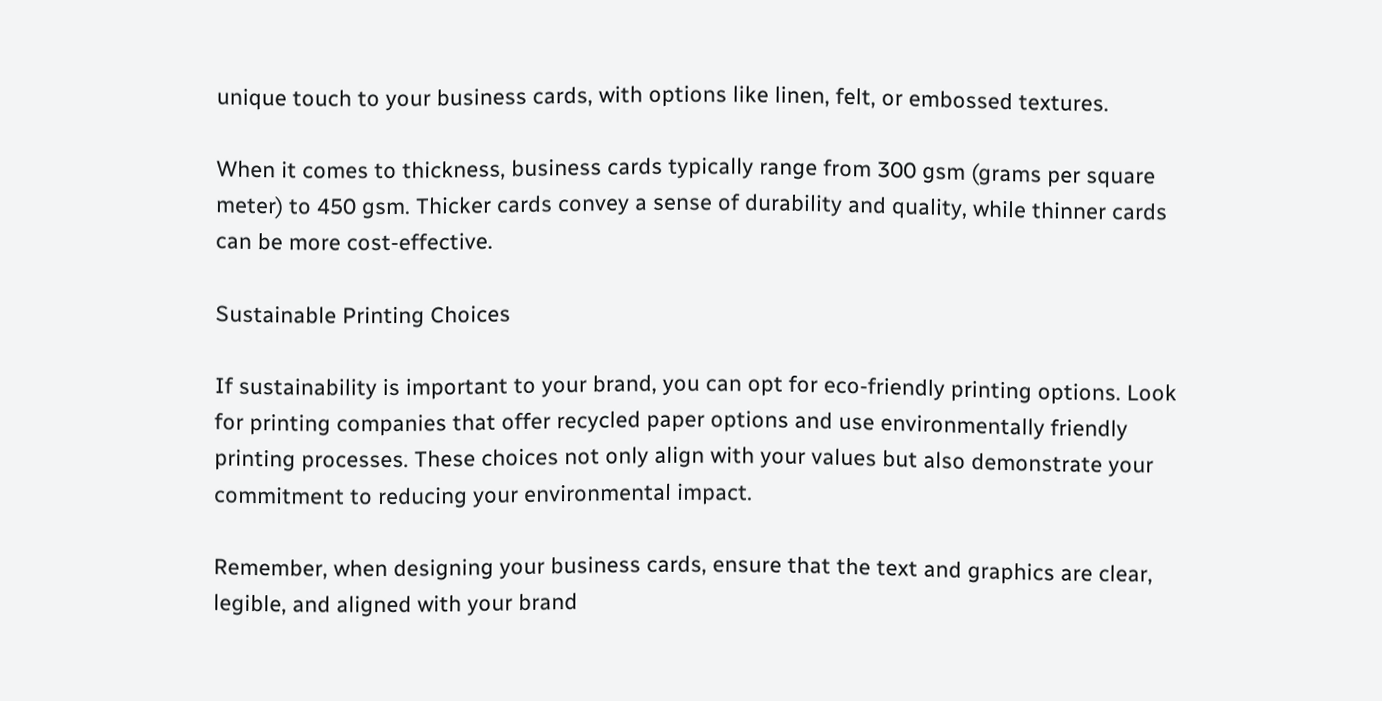unique touch to your business cards, with options like linen, felt, or embossed textures.

When it comes to thickness, business cards typically range from 300 gsm (grams per square meter) to 450 gsm. Thicker cards convey a sense of durability and quality, while thinner cards can be more cost-effective.

Sustainable Printing Choices

If sustainability is important to your brand, you can opt for eco-friendly printing options. Look for printing companies that offer recycled paper options and use environmentally friendly printing processes. These choices not only align with your values but also demonstrate your commitment to reducing your environmental impact.

Remember, when designing your business cards, ensure that the text and graphics are clear, legible, and aligned with your brand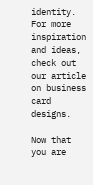identity. For more inspiration and ideas, check out our article on business card designs.

Now that you are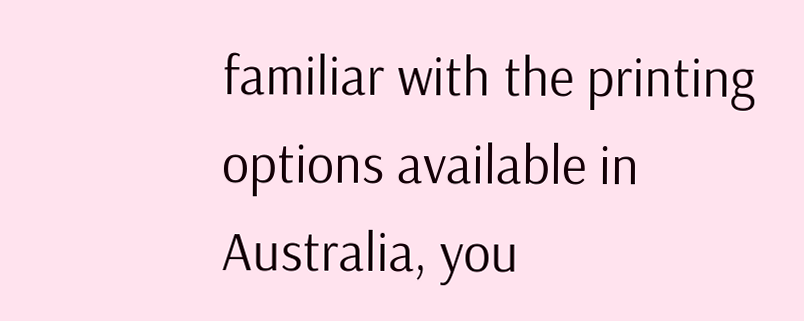familiar with the printing options available in Australia, you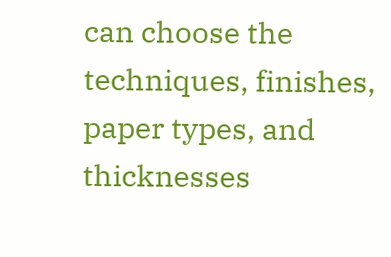can choose the techniques, finishes, paper types, and thicknesses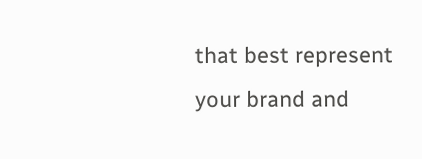that best represent your brand and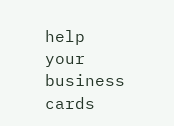help your business cards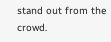stand out from the crowd.